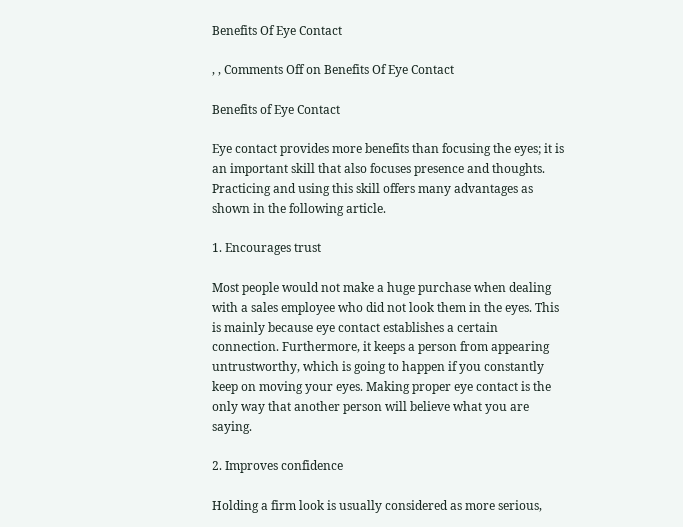Benefits Of Eye Contact

, , Comments Off on Benefits Of Eye Contact

Benefits of Eye Contact

Eye contact provides more benefits than focusing the eyes; it is an important skill that also focuses presence and thoughts. Practicing and using this skill offers many advantages as shown in the following article.

1. Encourages trust

Most people would not make a huge purchase when dealing with a sales employee who did not look them in the eyes. This is mainly because eye contact establishes a certain connection. Furthermore, it keeps a person from appearing untrustworthy, which is going to happen if you constantly keep on moving your eyes. Making proper eye contact is the only way that another person will believe what you are saying.

2. Improves confidence

Holding a firm look is usually considered as more serious,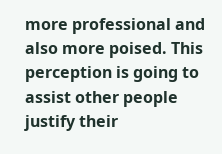more professional and also more poised. This perception is going to assist other people justify their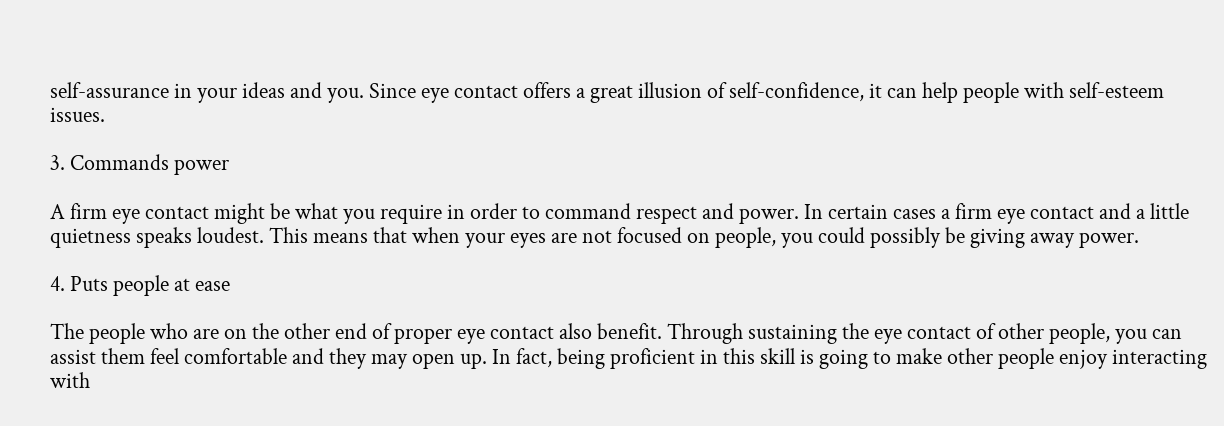self-assurance in your ideas and you. Since eye contact offers a great illusion of self-confidence, it can help people with self-esteem issues.

3. Commands power

A firm eye contact might be what you require in order to command respect and power. In certain cases a firm eye contact and a little quietness speaks loudest. This means that when your eyes are not focused on people, you could possibly be giving away power.

4. Puts people at ease

The people who are on the other end of proper eye contact also benefit. Through sustaining the eye contact of other people, you can assist them feel comfortable and they may open up. In fact, being proficient in this skill is going to make other people enjoy interacting with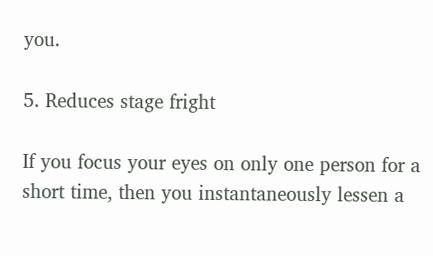you.

5. Reduces stage fright

If you focus your eyes on only one person for a short time, then you instantaneously lessen a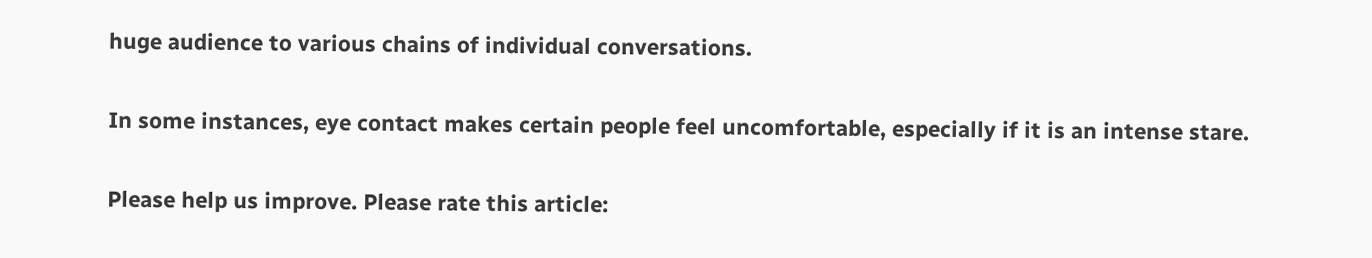huge audience to various chains of individual conversations.

In some instances, eye contact makes certain people feel uncomfortable, especially if it is an intense stare.

Please help us improve. Please rate this article: